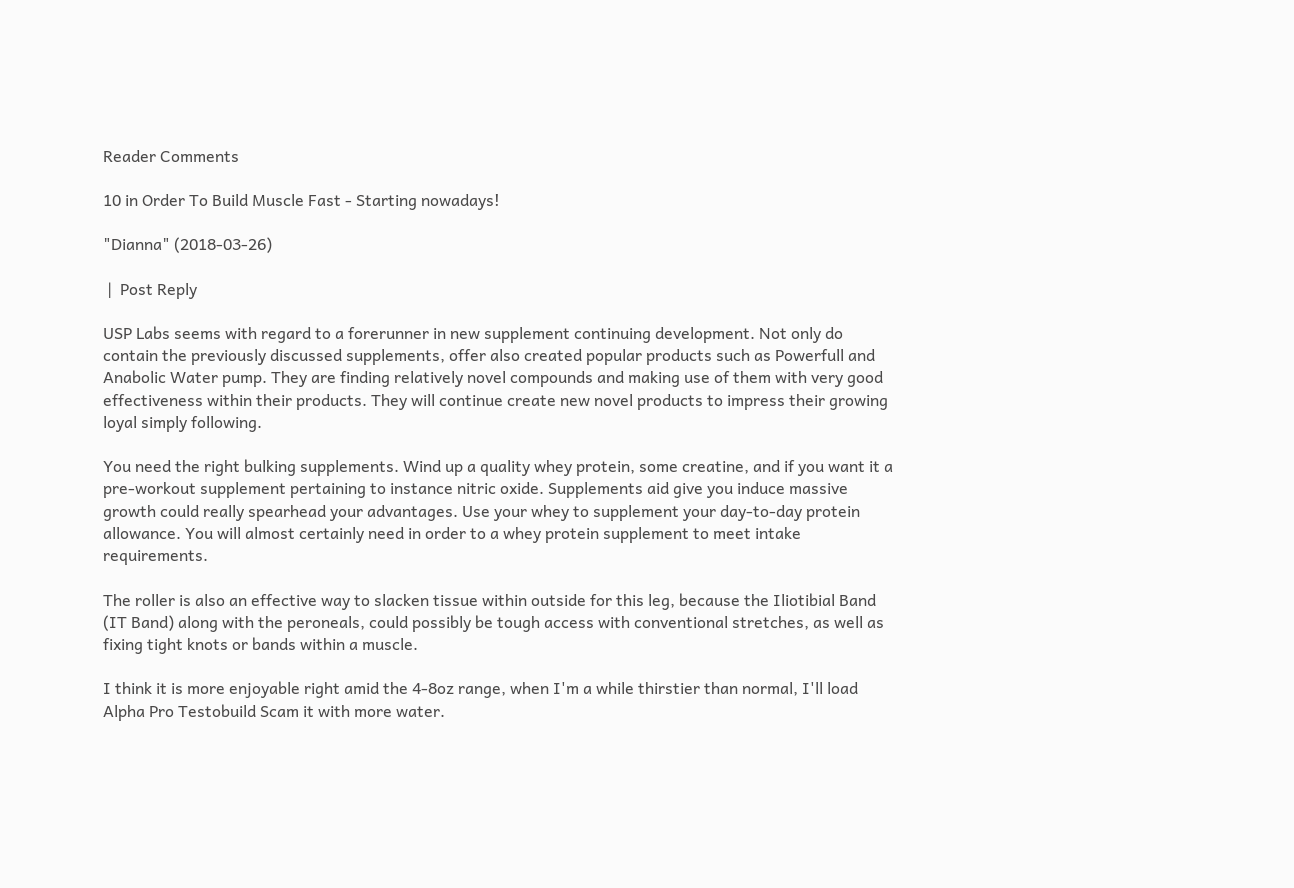Reader Comments

10 in Order To Build Muscle Fast - Starting nowadays!

"Dianna" (2018-03-26)

 |  Post Reply

USP Labs seems with regard to a forerunner in new supplement continuing development. Not only do contain the previously discussed supplements, offer also created popular products such as Powerfull and Anabolic Water pump. They are finding relatively novel compounds and making use of them with very good effectiveness within their products. They will continue create new novel products to impress their growing loyal simply following.

You need the right bulking supplements. Wind up a quality whey protein, some creatine, and if you want it a pre-workout supplement pertaining to instance nitric oxide. Supplements aid give you induce massive growth could really spearhead your advantages. Use your whey to supplement your day-to-day protein allowance. You will almost certainly need in order to a whey protein supplement to meet intake requirements.

The roller is also an effective way to slacken tissue within outside for this leg, because the Iliotibial Band (IT Band) along with the peroneals, could possibly be tough access with conventional stretches, as well as fixing tight knots or bands within a muscle.

I think it is more enjoyable right amid the 4-8oz range, when I'm a while thirstier than normal, I'll load Alpha Pro Testobuild Scam it with more water.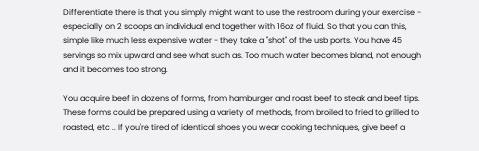Differentiate there is that you simply might want to use the restroom during your exercise - especially on 2 scoops an individual end together with 16oz of fluid. So that you can this, simple like much less expensive water - they take a "shot" of the usb ports. You have 45 servings so mix upward and see what such as. Too much water becomes bland, not enough and it becomes too strong.

You acquire beef in dozens of forms, from hamburger and roast beef to steak and beef tips. These forms could be prepared using a variety of methods, from broiled to fried to grilled to roasted, etc .. If you're tired of identical shoes you wear cooking techniques, give beef a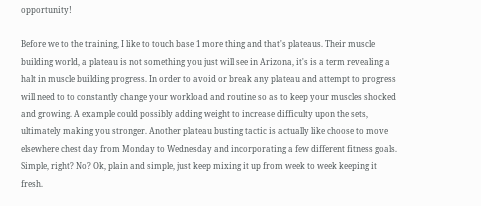opportunity!

Before we to the training, I like to touch base 1 more thing and that's plateaus. Their muscle building world, a plateau is not something you just will see in Arizona, it's is a term revealing a halt in muscle building progress. In order to avoid or break any plateau and attempt to progress will need to to constantly change your workload and routine so as to keep your muscles shocked and growing. A example could possibly adding weight to increase difficulty upon the sets, ultimately making you stronger. Another plateau busting tactic is actually like choose to move elsewhere chest day from Monday to Wednesday and incorporating a few different fitness goals. Simple, right? No? Ok, plain and simple, just keep mixing it up from week to week keeping it fresh.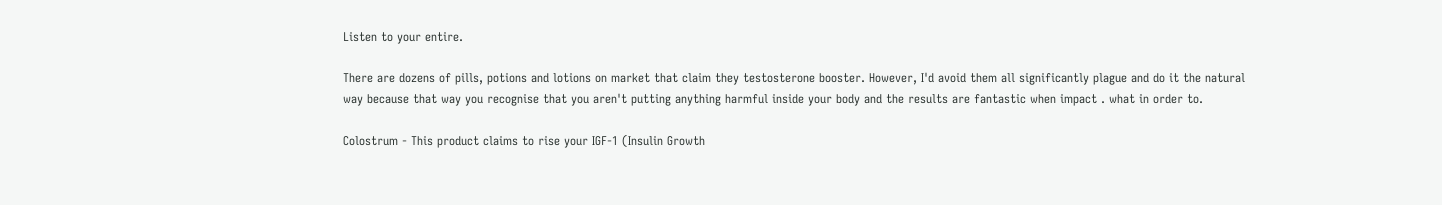Listen to your entire.

There are dozens of pills, potions and lotions on market that claim they testosterone booster. However, I'd avoid them all significantly plague and do it the natural way because that way you recognise that you aren't putting anything harmful inside your body and the results are fantastic when impact . what in order to.

Colostrum - This product claims to rise your IGF-1 (Insulin Growth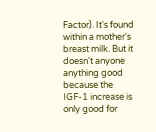Factor). It's found within a mother's breast milk. But it doesn't anyone anything good because the IGF-1 increase is only good for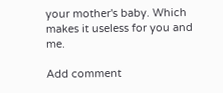your mother's baby. Which makes it useless for you and me.

Add comment